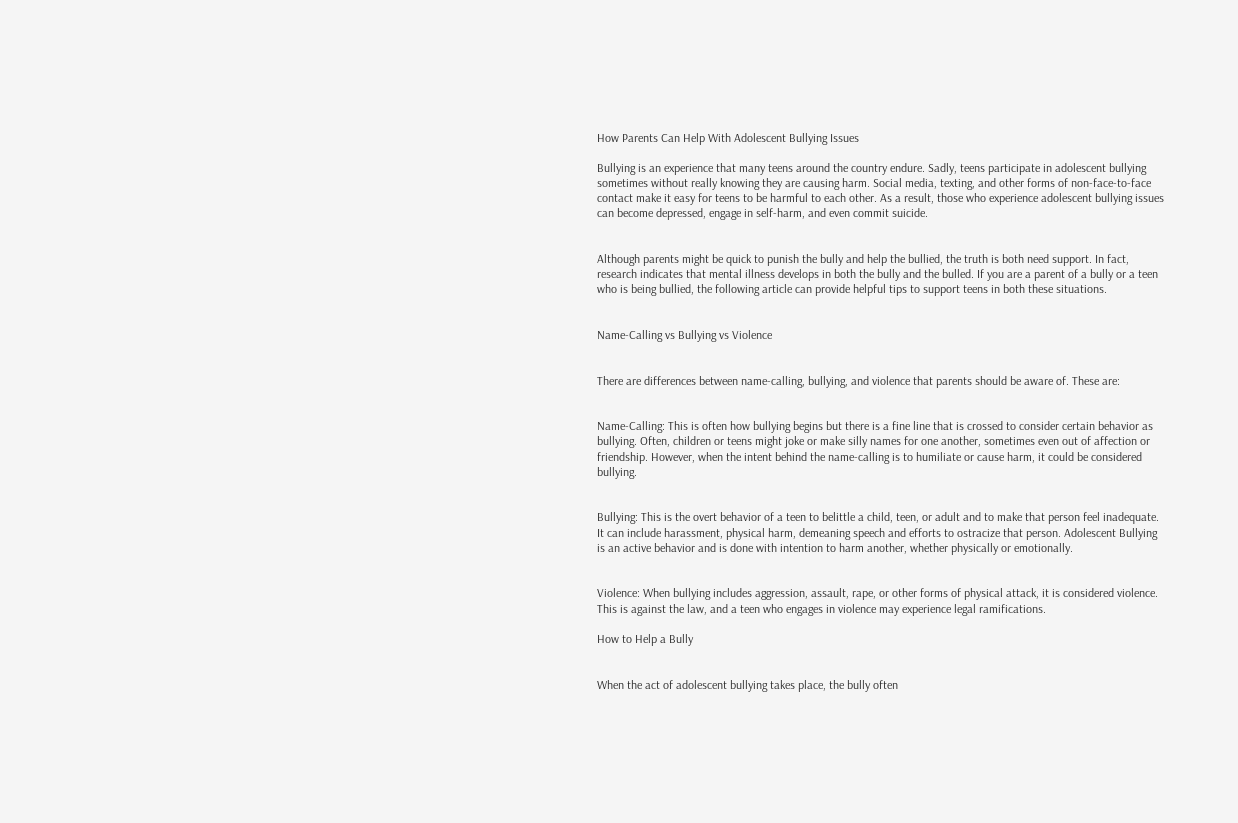How Parents Can Help With Adolescent Bullying Issues

Bullying is an experience that many teens around the country endure. Sadly, teens participate in adolescent bullying sometimes without really knowing they are causing harm. Social media, texting, and other forms of non-face-to-face contact make it easy for teens to be harmful to each other. As a result, those who experience adolescent bullying issues can become depressed, engage in self-harm, and even commit suicide.


Although parents might be quick to punish the bully and help the bullied, the truth is both need support. In fact, research indicates that mental illness develops in both the bully and the bulled. If you are a parent of a bully or a teen who is being bullied, the following article can provide helpful tips to support teens in both these situations.


Name-Calling vs Bullying vs Violence


There are differences between name-calling, bullying, and violence that parents should be aware of. These are:


Name-Calling: This is often how bullying begins but there is a fine line that is crossed to consider certain behavior as bullying. Often, children or teens might joke or make silly names for one another, sometimes even out of affection or friendship. However, when the intent behind the name-calling is to humiliate or cause harm, it could be considered bullying.


Bullying: This is the overt behavior of a teen to belittle a child, teen, or adult and to make that person feel inadequate. It can include harassment, physical harm, demeaning speech and efforts to ostracize that person. Adolescent Bullying is an active behavior and is done with intention to harm another, whether physically or emotionally.


Violence: When bullying includes aggression, assault, rape, or other forms of physical attack, it is considered violence. This is against the law, and a teen who engages in violence may experience legal ramifications.

How to Help a Bully


When the act of adolescent bullying takes place, the bully often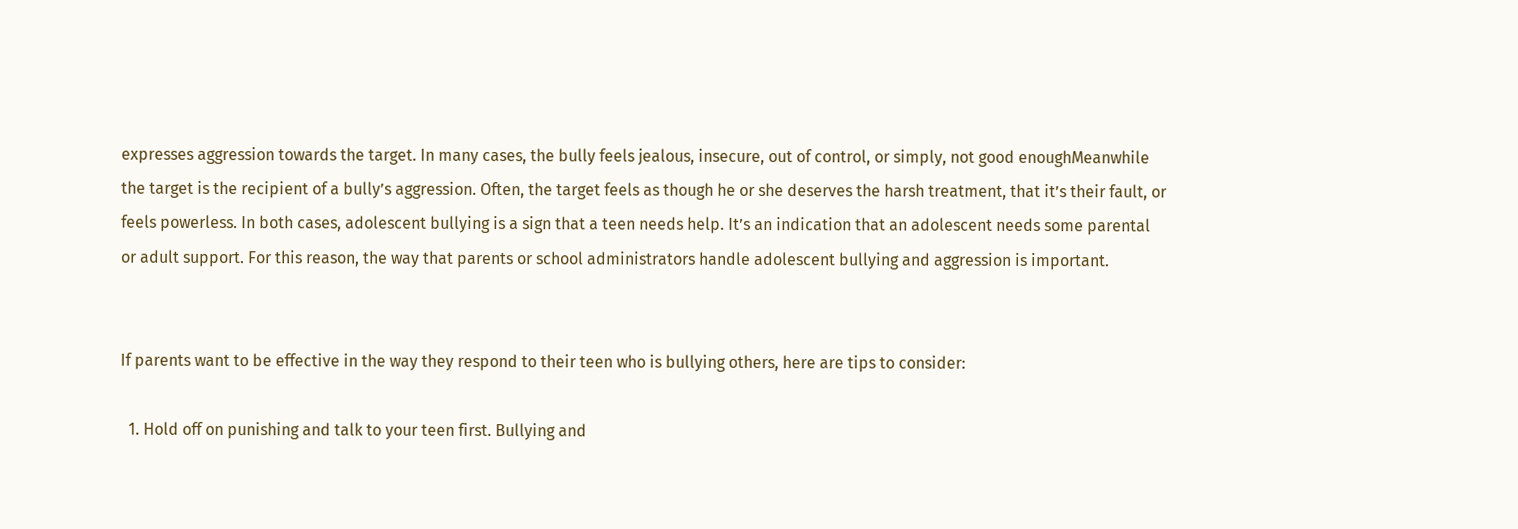expresses aggression towards the target. In many cases, the bully feels jealous, insecure, out of control, or simply, not good enoughMeanwhile the target is the recipient of a bully’s aggression. Often, the target feels as though he or she deserves the harsh treatment, that it’s their fault, or feels powerless. In both cases, adolescent bullying is a sign that a teen needs help. It’s an indication that an adolescent needs some parental or adult support. For this reason, the way that parents or school administrators handle adolescent bullying and aggression is important.


If parents want to be effective in the way they respond to their teen who is bullying others, here are tips to consider:

  1. Hold off on punishing and talk to your teen first. Bullying and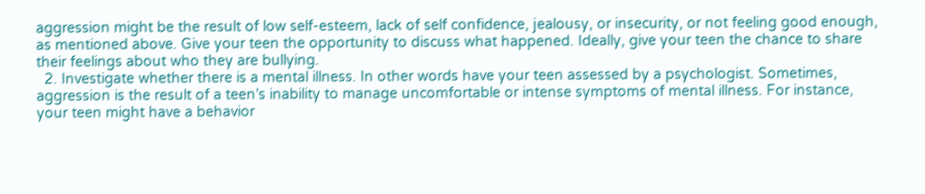aggression might be the result of low self-esteem, lack of self confidence, jealousy, or insecurity, or not feeling good enough, as mentioned above. Give your teen the opportunity to discuss what happened. Ideally, give your teen the chance to share their feelings about who they are bullying.
  2. Investigate whether there is a mental illness. In other words have your teen assessed by a psychologist. Sometimes, aggression is the result of a teen’s inability to manage uncomfortable or intense symptoms of mental illness. For instance, your teen might have a behavior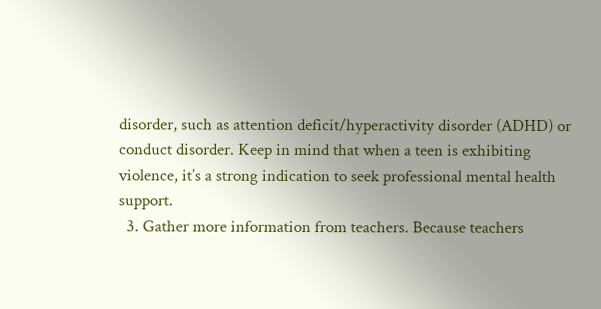disorder, such as attention deficit/hyperactivity disorder (ADHD) or conduct disorder. Keep in mind that when a teen is exhibiting violence, it’s a strong indication to seek professional mental health support.
  3. Gather more information from teachers. Because teachers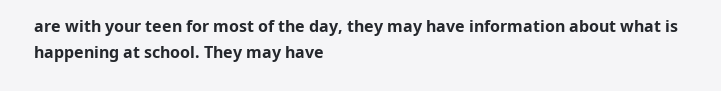are with your teen for most of the day, they may have information about what is happening at school. They may have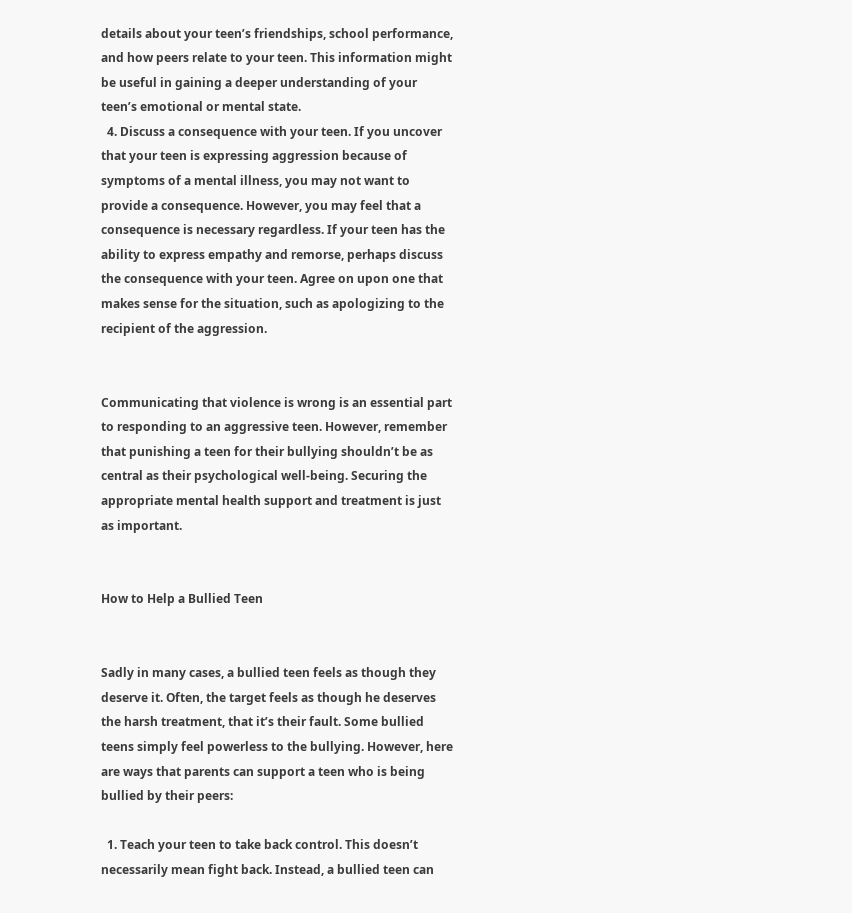details about your teen’s friendships, school performance, and how peers relate to your teen. This information might be useful in gaining a deeper understanding of your teen’s emotional or mental state.
  4. Discuss a consequence with your teen. If you uncover that your teen is expressing aggression because of symptoms of a mental illness, you may not want to provide a consequence. However, you may feel that a consequence is necessary regardless. If your teen has the ability to express empathy and remorse, perhaps discuss the consequence with your teen. Agree on upon one that makes sense for the situation, such as apologizing to the recipient of the aggression.


Communicating that violence is wrong is an essential part to responding to an aggressive teen. However, remember that punishing a teen for their bullying shouldn’t be as central as their psychological well-being. Securing the appropriate mental health support and treatment is just as important.


How to Help a Bullied Teen


Sadly in many cases, a bullied teen feels as though they deserve it. Often, the target feels as though he deserves the harsh treatment, that it’s their fault. Some bullied teens simply feel powerless to the bullying. However, here are ways that parents can support a teen who is being bullied by their peers:

  1. Teach your teen to take back control. This doesn’t necessarily mean fight back. Instead, a bullied teen can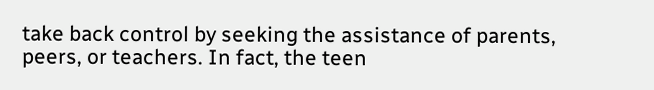take back control by seeking the assistance of parents, peers, or teachers. In fact, the teen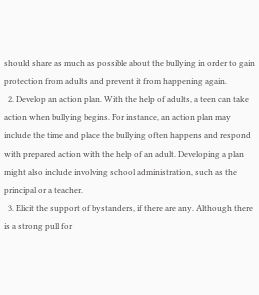should share as much as possible about the bullying in order to gain protection from adults and prevent it from happening again.
  2. Develop an action plan. With the help of adults, a teen can take action when bullying begins. For instance, an action plan may include the time and place the bullying often happens and respond with prepared action with the help of an adult. Developing a plan might also include involving school administration, such as the principal or a teacher.
  3. Elicit the support of bystanders, if there are any. Although there is a strong pull for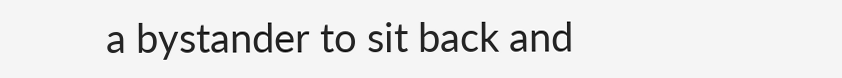a bystander to sit back and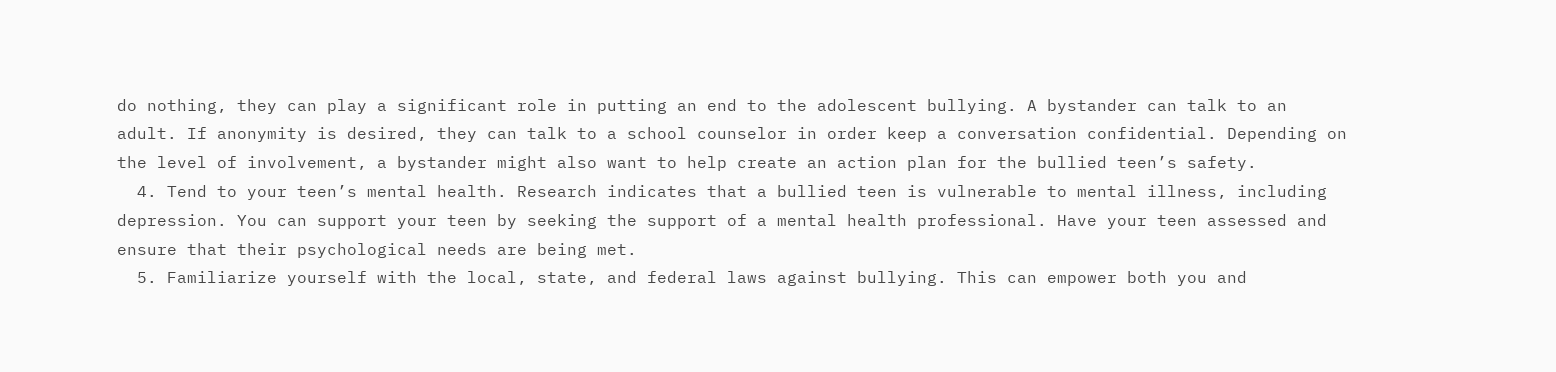do nothing, they can play a significant role in putting an end to the adolescent bullying. A bystander can talk to an adult. If anonymity is desired, they can talk to a school counselor in order keep a conversation confidential. Depending on the level of involvement, a bystander might also want to help create an action plan for the bullied teen’s safety.
  4. Tend to your teen’s mental health. Research indicates that a bullied teen is vulnerable to mental illness, including depression. You can support your teen by seeking the support of a mental health professional. Have your teen assessed and ensure that their psychological needs are being met.
  5. Familiarize yourself with the local, state, and federal laws against bullying. This can empower both you and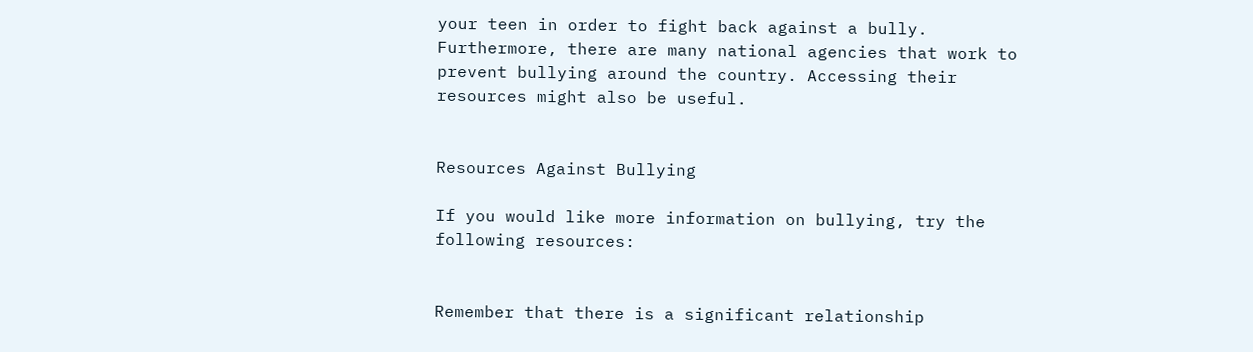your teen in order to fight back against a bully. Furthermore, there are many national agencies that work to prevent bullying around the country. Accessing their resources might also be useful.


Resources Against Bullying

If you would like more information on bullying, try the following resources:


Remember that there is a significant relationship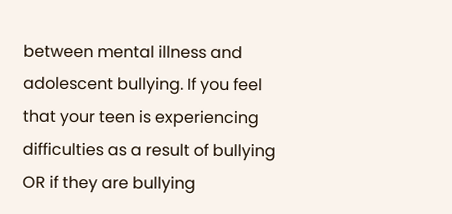between mental illness and adolescent bullying. If you feel that your teen is experiencing difficulties as a result of bullying OR if they are bullying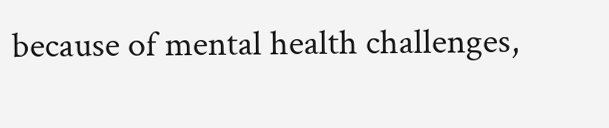because of mental health challenges,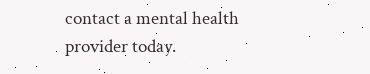contact a mental health provider today.